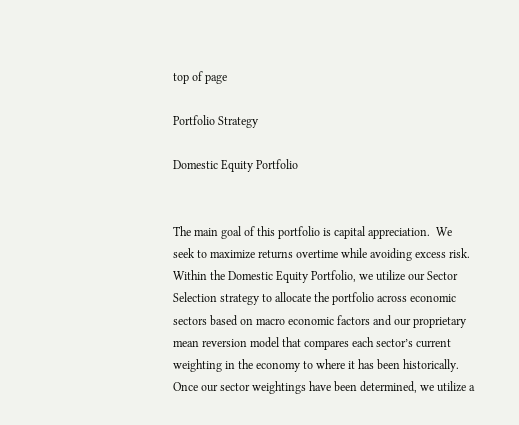top of page

Portfolio Strategy

Domestic Equity Portfolio


The main goal of this portfolio is capital appreciation.  We seek to maximize returns overtime while avoiding excess risk.  Within the Domestic Equity Portfolio, we utilize our Sector Selection strategy to allocate the portfolio across economic sectors based on macro economic factors and our proprietary mean reversion model that compares each sector’s current weighting in the economy to where it has been historically.  Once our sector weightings have been determined, we utilize a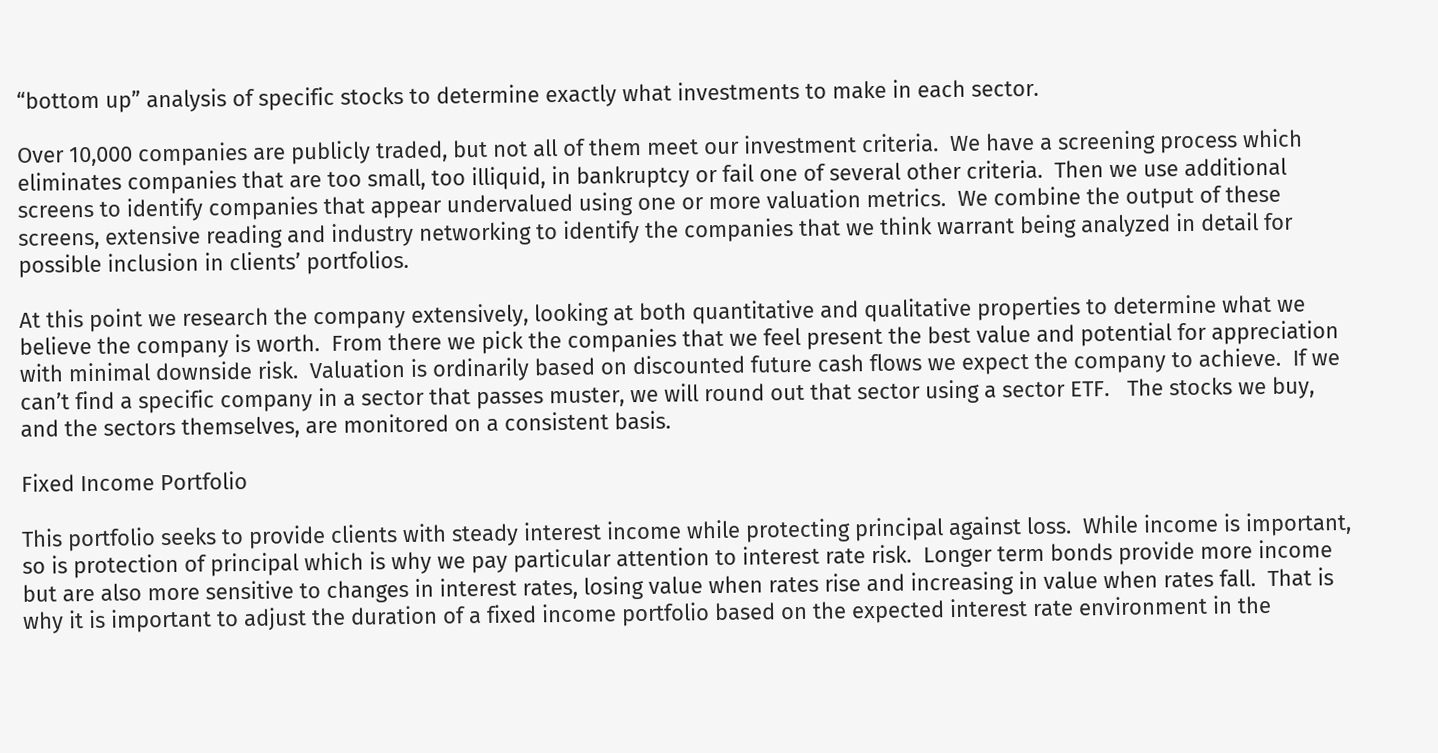“bottom up” analysis of specific stocks to determine exactly what investments to make in each sector.

Over 10,000 companies are publicly traded, but not all of them meet our investment criteria.  We have a screening process which eliminates companies that are too small, too illiquid, in bankruptcy or fail one of several other criteria.  Then we use additional screens to identify companies that appear undervalued using one or more valuation metrics.  We combine the output of these screens, extensive reading and industry networking to identify the companies that we think warrant being analyzed in detail for possible inclusion in clients’ portfolios.

At this point we research the company extensively, looking at both quantitative and qualitative properties to determine what we believe the company is worth.  From there we pick the companies that we feel present the best value and potential for appreciation with minimal downside risk.  Valuation is ordinarily based on discounted future cash flows we expect the company to achieve.  If we can’t find a specific company in a sector that passes muster, we will round out that sector using a sector ETF.   The stocks we buy, and the sectors themselves, are monitored on a consistent basis.

Fixed Income Portfolio

This portfolio seeks to provide clients with steady interest income while protecting principal against loss.  While income is important, so is protection of principal which is why we pay particular attention to interest rate risk.  Longer term bonds provide more income but are also more sensitive to changes in interest rates, losing value when rates rise and increasing in value when rates fall.  That is why it is important to adjust the duration of a fixed income portfolio based on the expected interest rate environment in the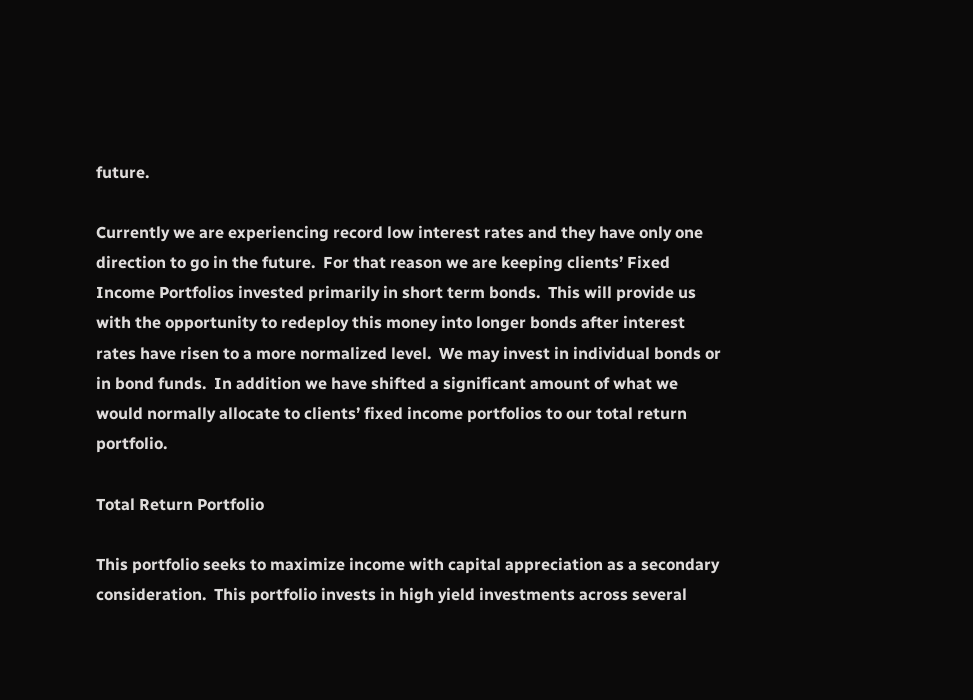future.

Currently we are experiencing record low interest rates and they have only one direction to go in the future.  For that reason we are keeping clients’ Fixed Income Portfolios invested primarily in short term bonds.  This will provide us with the opportunity to redeploy this money into longer bonds after interest rates have risen to a more normalized level.  We may invest in individual bonds or in bond funds.  In addition we have shifted a significant amount of what we would normally allocate to clients’ fixed income portfolios to our total return portfolio.

Total Return Portfolio

This portfolio seeks to maximize income with capital appreciation as a secondary consideration.  This portfolio invests in high yield investments across several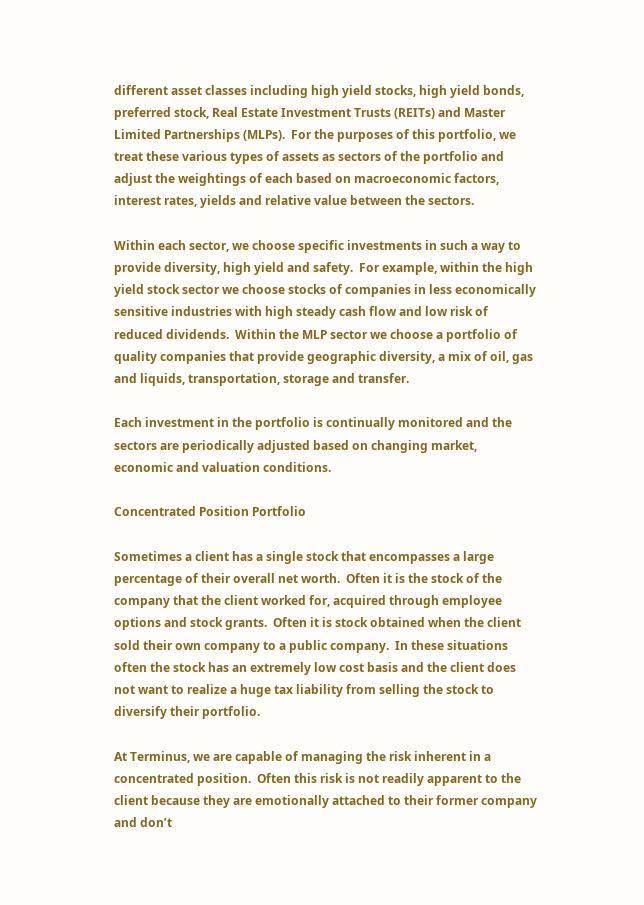different asset classes including high yield stocks, high yield bonds, preferred stock, Real Estate Investment Trusts (REITs) and Master Limited Partnerships (MLPs).  For the purposes of this portfolio, we treat these various types of assets as sectors of the portfolio and adjust the weightings of each based on macroeconomic factors, interest rates, yields and relative value between the sectors.

Within each sector, we choose specific investments in such a way to provide diversity, high yield and safety.  For example, within the high yield stock sector we choose stocks of companies in less economically sensitive industries with high steady cash flow and low risk of reduced dividends.  Within the MLP sector we choose a portfolio of quality companies that provide geographic diversity, a mix of oil, gas and liquids, transportation, storage and transfer.

Each investment in the portfolio is continually monitored and the sectors are periodically adjusted based on changing market, economic and valuation conditions.

Concentrated Position Portfolio

Sometimes a client has a single stock that encompasses a large percentage of their overall net worth.  Often it is the stock of the company that the client worked for, acquired through employee options and stock grants.  Often it is stock obtained when the client sold their own company to a public company.  In these situations often the stock has an extremely low cost basis and the client does not want to realize a huge tax liability from selling the stock to diversify their portfolio.

At Terminus, we are capable of managing the risk inherent in a concentrated position.  Often this risk is not readily apparent to the client because they are emotionally attached to their former company and don’t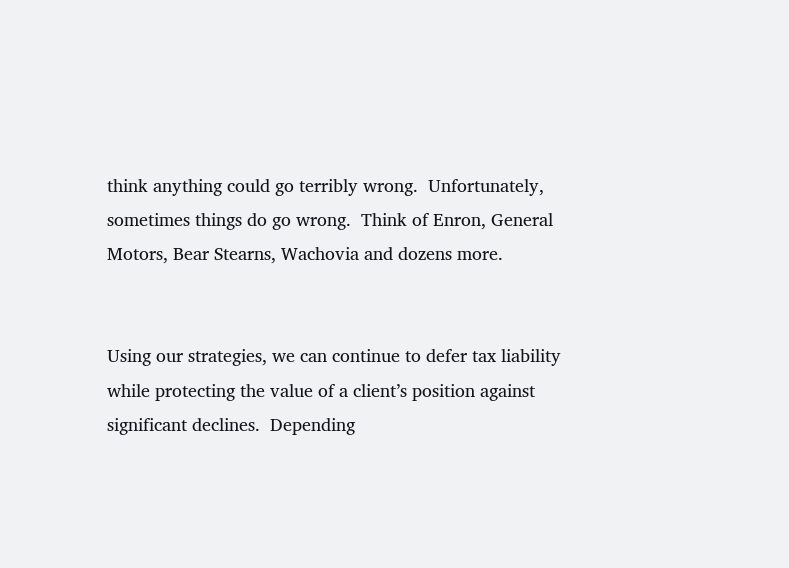think anything could go terribly wrong.  Unfortunately, sometimes things do go wrong.  Think of Enron, General Motors, Bear Stearns, Wachovia and dozens more.


Using our strategies, we can continue to defer tax liability while protecting the value of a client’s position against significant declines.  Depending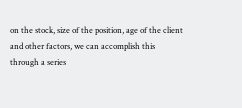on the stock, size of the position, age of the client and other factors, we can accomplish this through a series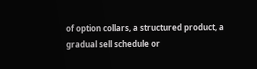of option collars, a structured product, a gradual sell schedule or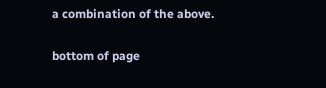a combination of the above.

bottom of page